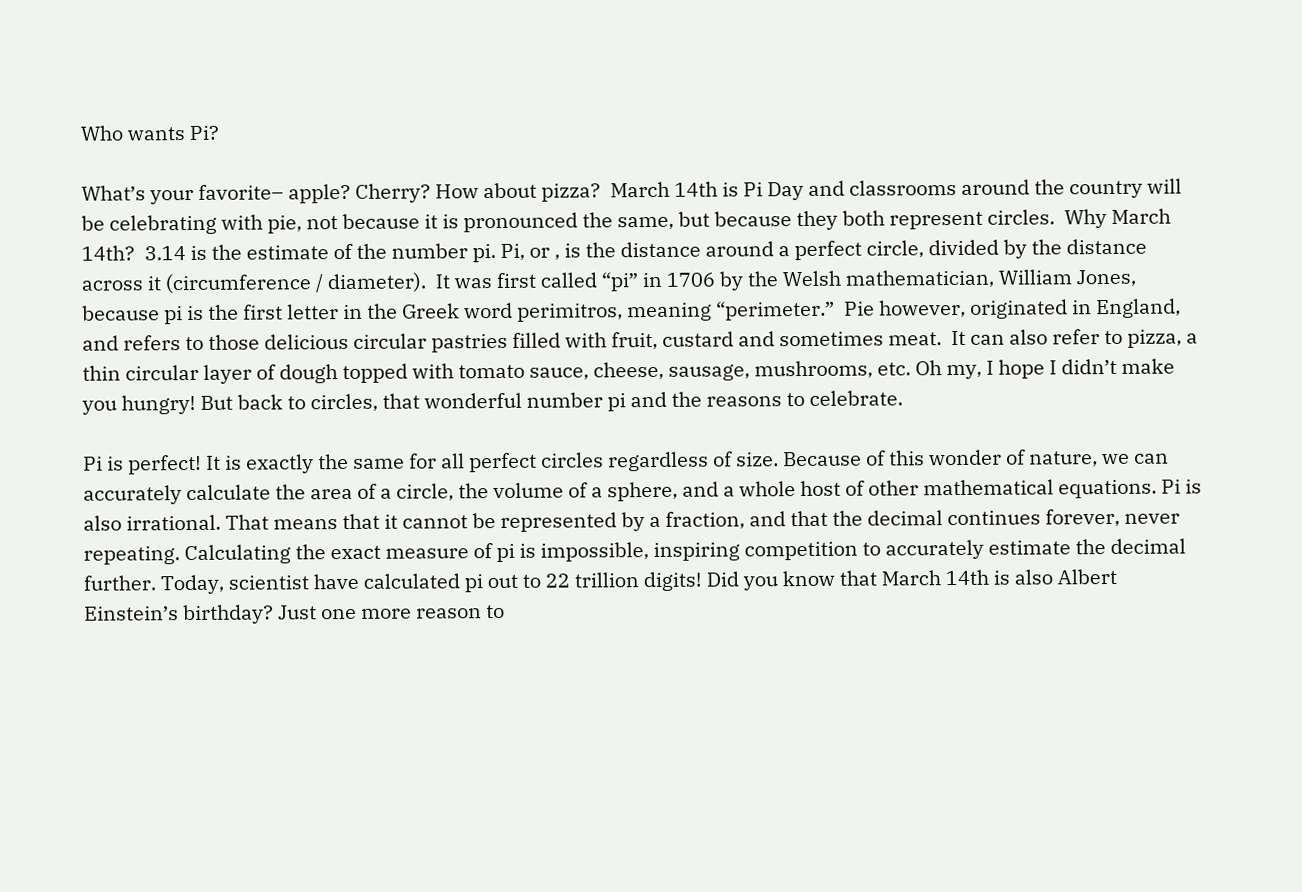Who wants Pi?

What’s your favorite– apple? Cherry? How about pizza?  March 14th is Pi Day and classrooms around the country will be celebrating with pie, not because it is pronounced the same, but because they both represent circles.  Why March 14th?  3.14 is the estimate of the number pi. Pi, or , is the distance around a perfect circle, divided by the distance across it (circumference / diameter).  It was first called “pi” in 1706 by the Welsh mathematician, William Jones, because pi is the first letter in the Greek word perimitros, meaning “perimeter.”  Pie however, originated in England, and refers to those delicious circular pastries filled with fruit, custard and sometimes meat.  It can also refer to pizza, a thin circular layer of dough topped with tomato sauce, cheese, sausage, mushrooms, etc. Oh my, I hope I didn’t make you hungry! But back to circles, that wonderful number pi and the reasons to celebrate.

Pi is perfect! It is exactly the same for all perfect circles regardless of size. Because of this wonder of nature, we can accurately calculate the area of a circle, the volume of a sphere, and a whole host of other mathematical equations. Pi is also irrational. That means that it cannot be represented by a fraction, and that the decimal continues forever, never repeating. Calculating the exact measure of pi is impossible, inspiring competition to accurately estimate the decimal further. Today, scientist have calculated pi out to 22 trillion digits! Did you know that March 14th is also Albert Einstein’s birthday? Just one more reason to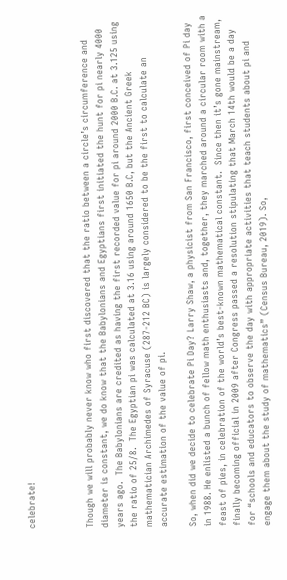celebrate!



Though we will probably never know who first discovered that the ratio between a circle’s circumference and diameter is constant, we do know that the Babylonians and Egyptians first initiated the hunt for pi nearly 4000 years ago.  The Babylonians are credited as having the first recorded value for pi around 2000 B.C. at 3.125 using the ratio of 25/8.  The Egyptian pi was calculated at 3.16 using around 1650 B.C, but the Ancient Greek mathematician Archimedes of Syracuse (287-212 BC) is largely considered to be the first to calculate an accurate estimation of the value of pi.

So, when did we decide to celebrate Pi Day? Larry Shaw, a physicist from San Francisco, first conceived of Pi day in 1988. He enlisted a bunch of fellow math enthusiasts and, together, they marched around a circular room with a feast of pies, in celebration of the world’s best-known mathematical constant.  Since then it’s gone mainstream, finally becoming official in 2009 after Congress passed a resolution stipulating that March 14th would be a day for “schools and educators to observe the day with appropriate activities that teach students about pi and engage them about the study of mathematics” (Census Bureau, 2019). So,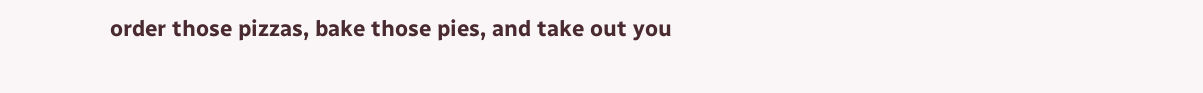order those pizzas, bake those pies, and take out you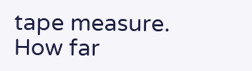tape measure. How far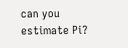can you estimate Pi?